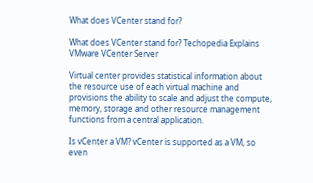What does VCenter stand for?

What does VCenter stand for? Techopedia Explains VMware VCenter Server

Virtual center provides statistical information about the resource use of each virtual machine and provisions the ability to scale and adjust the compute, memory, storage and other resource management functions from a central application.

Is vCenter a VM? vCenter is supported as a VM, so even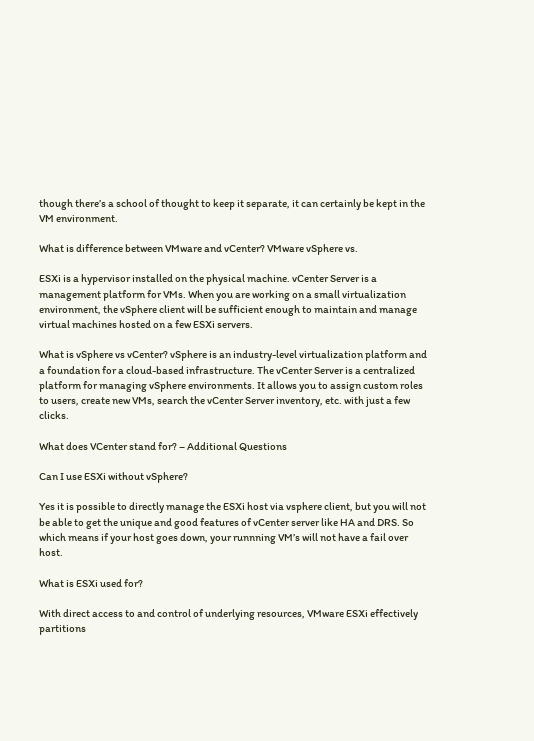though there’s a school of thought to keep it separate, it can certainly be kept in the VM environment.

What is difference between VMware and vCenter? VMware vSphere vs.

ESXi is a hypervisor installed on the physical machine. vCenter Server is a management platform for VMs. When you are working on a small virtualization environment, the vSphere client will be sufficient enough to maintain and manage virtual machines hosted on a few ESXi servers.

What is vSphere vs vCenter? vSphere is an industry-level virtualization platform and a foundation for a cloud-based infrastructure. The vCenter Server is a centralized platform for managing vSphere environments. It allows you to assign custom roles to users, create new VMs, search the vCenter Server inventory, etc. with just a few clicks.

What does VCenter stand for? – Additional Questions

Can I use ESXi without vSphere?

Yes it is possible to directly manage the ESXi host via vsphere client, but you will not be able to get the unique and good features of vCenter server like HA and DRS. So which means if your host goes down, your runnning VM’s will not have a fail over host.

What is ESXi used for?

With direct access to and control of underlying resources, VMware ESXi effectively partitions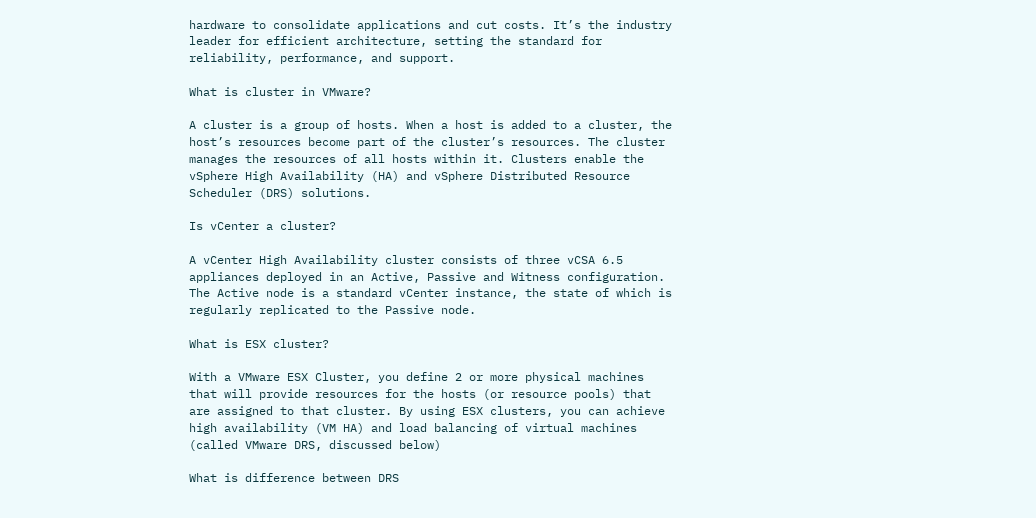hardware to consolidate applications and cut costs. It’s the industry leader for efficient architecture, setting the standard for reliability, performance, and support.

What is cluster in VMware?

A cluster is a group of hosts. When a host is added to a cluster, the host’s resources become part of the cluster’s resources. The cluster manages the resources of all hosts within it. Clusters enable the vSphere High Availability (HA) and vSphere Distributed Resource Scheduler (DRS) solutions.

Is vCenter a cluster?

A vCenter High Availability cluster consists of three vCSA 6.5 appliances deployed in an Active, Passive and Witness configuration. The Active node is a standard vCenter instance, the state of which is regularly replicated to the Passive node.

What is ESX cluster?

With a VMware ESX Cluster, you define 2 or more physical machines that will provide resources for the hosts (or resource pools) that are assigned to that cluster. By using ESX clusters, you can achieve high availability (VM HA) and load balancing of virtual machines (called VMware DRS, discussed below)

What is difference between DRS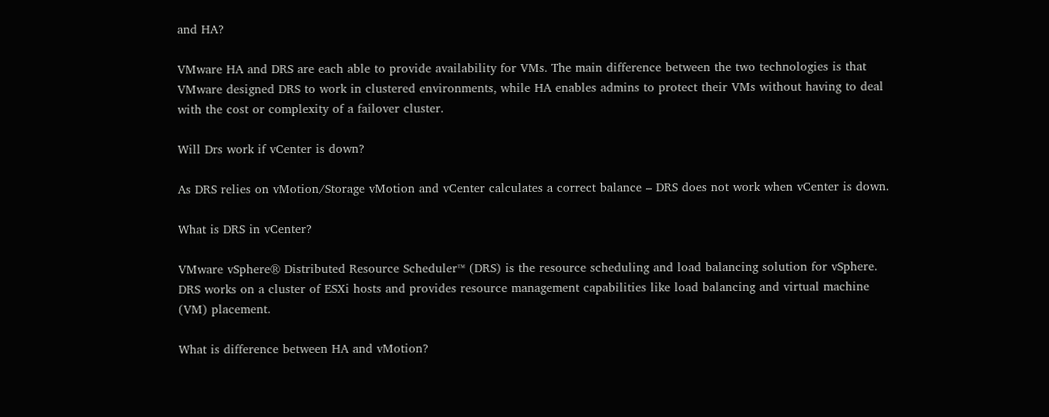and HA?

VMware HA and DRS are each able to provide availability for VMs. The main difference between the two technologies is that VMware designed DRS to work in clustered environments, while HA enables admins to protect their VMs without having to deal with the cost or complexity of a failover cluster.

Will Drs work if vCenter is down?

As DRS relies on vMotion/Storage vMotion and vCenter calculates a correct balance – DRS does not work when vCenter is down.

What is DRS in vCenter?

VMware vSphere® Distributed Resource Scheduler™ (DRS) is the resource scheduling and load balancing solution for vSphere. DRS works on a cluster of ESXi hosts and provides resource management capabilities like load balancing and virtual machine (VM) placement.

What is difference between HA and vMotion?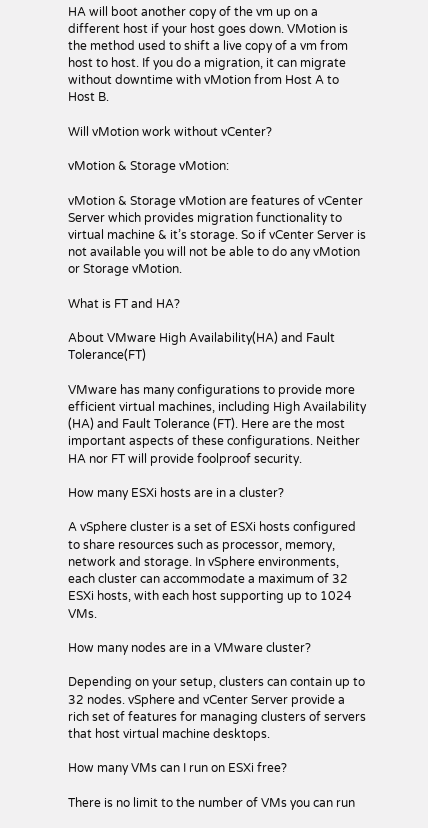HA will boot another copy of the vm up on a different host if your host goes down. VMotion is the method used to shift a live copy of a vm from host to host. If you do a migration, it can migrate without downtime with vMotion from Host A to Host B.

Will vMotion work without vCenter?

vMotion & Storage vMotion:

vMotion & Storage vMotion are features of vCenter Server which provides migration functionality to virtual machine & it’s storage. So if vCenter Server is not available you will not be able to do any vMotion or Storage vMotion.

What is FT and HA?

About VMware High Availability(HA) and Fault Tolerance(FT)

VMware has many configurations to provide more efficient virtual machines, including High Availability (HA) and Fault Tolerance (FT). Here are the most important aspects of these configurations. Neither HA nor FT will provide foolproof security.

How many ESXi hosts are in a cluster?

A vSphere cluster is a set of ESXi hosts configured to share resources such as processor, memory, network and storage. In vSphere environments, each cluster can accommodate a maximum of 32 ESXi hosts, with each host supporting up to 1024 VMs.

How many nodes are in a VMware cluster?

Depending on your setup, clusters can contain up to 32 nodes. vSphere and vCenter Server provide a rich set of features for managing clusters of servers that host virtual machine desktops.

How many VMs can I run on ESXi free?

There is no limit to the number of VMs you can run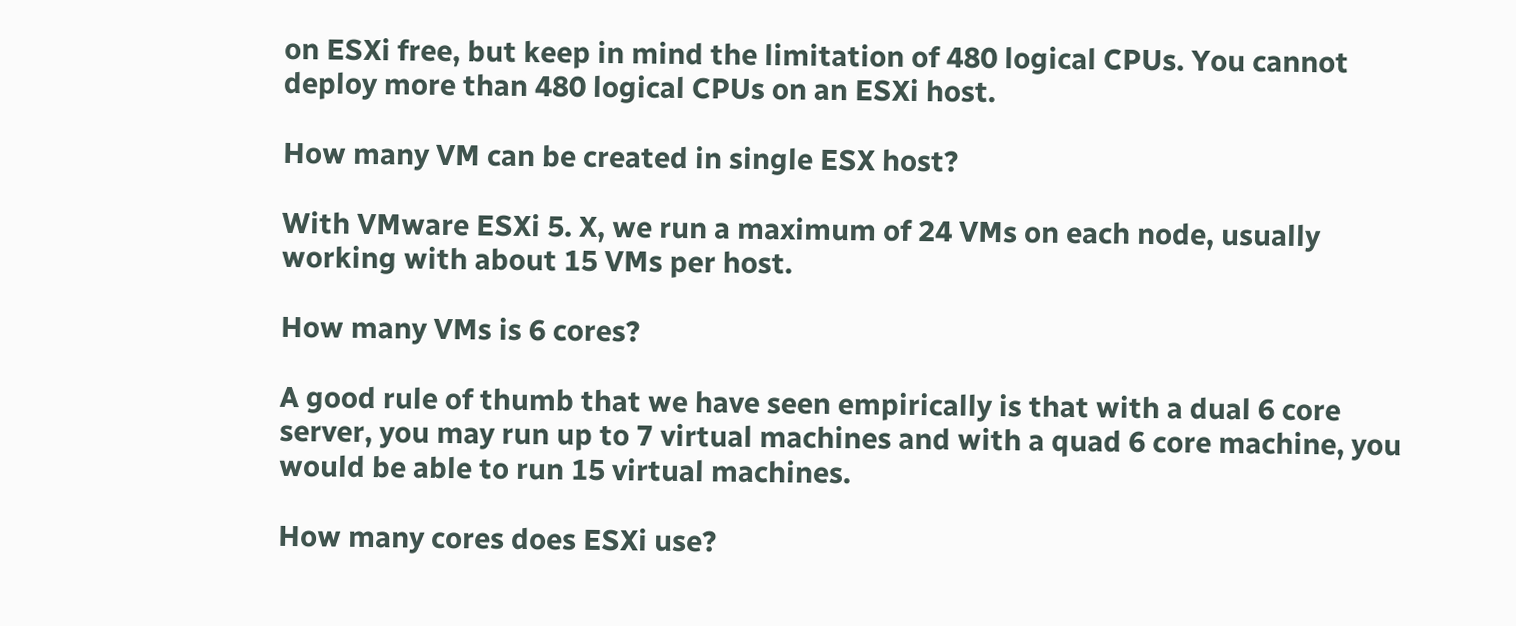on ESXi free, but keep in mind the limitation of 480 logical CPUs. You cannot deploy more than 480 logical CPUs on an ESXi host.

How many VM can be created in single ESX host?

With VMware ESXi 5. X, we run a maximum of 24 VMs on each node, usually working with about 15 VMs per host.

How many VMs is 6 cores?

A good rule of thumb that we have seen empirically is that with a dual 6 core server, you may run up to 7 virtual machines and with a quad 6 core machine, you would be able to run 15 virtual machines.

How many cores does ESXi use?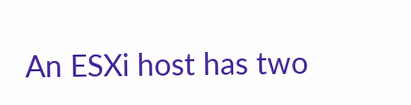An ESXi host has two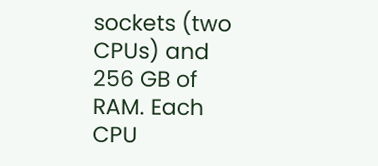sockets (two CPUs) and 256 GB of RAM. Each CPU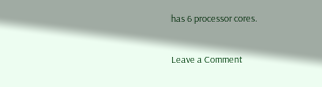has 6 processor cores.

Leave a Comment